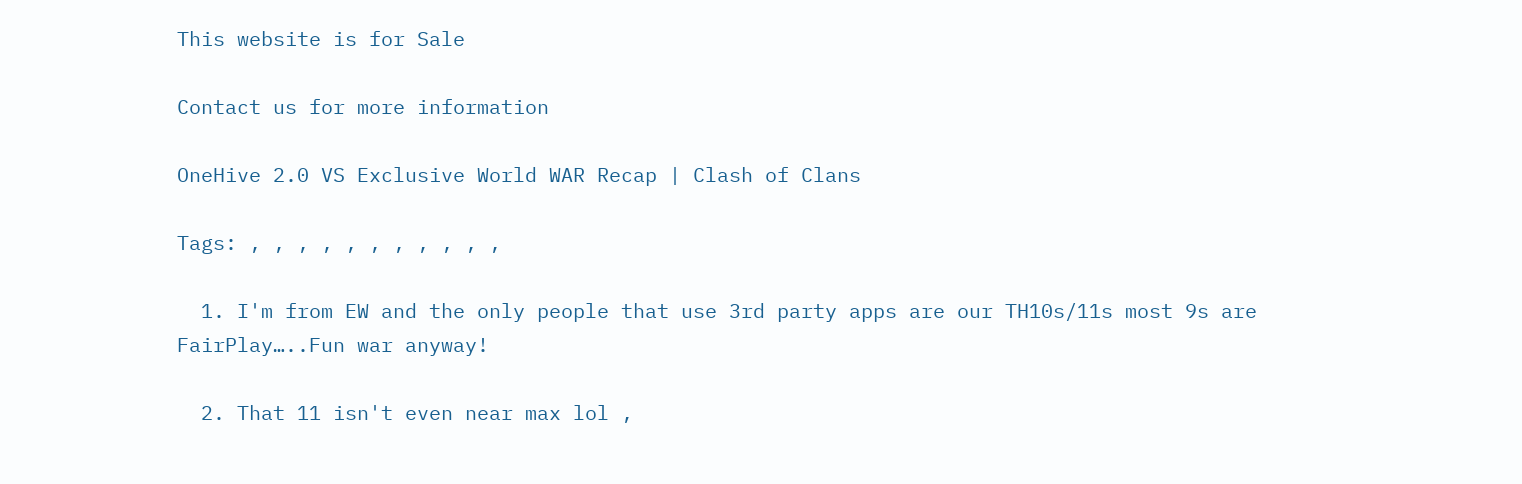This website is for Sale

Contact us for more information

OneHive 2.0 VS Exclusive World WAR Recap | Clash of Clans

Tags: , , , , , , , , , , ,

  1. I'm from EW and the only people that use 3rd party apps are our TH10s/11s most 9s are FairPlay…..Fun war anyway!

  2. That 11 isn't even near max lol ,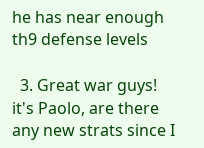he has near enough th9 defense levels

  3. Great war guys! it's Paolo, are there any new strats since I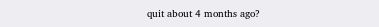quit about 4 months ago?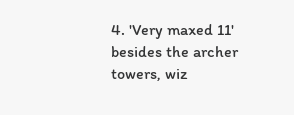4. 'Very maxed 11' besides the archer towers, wiz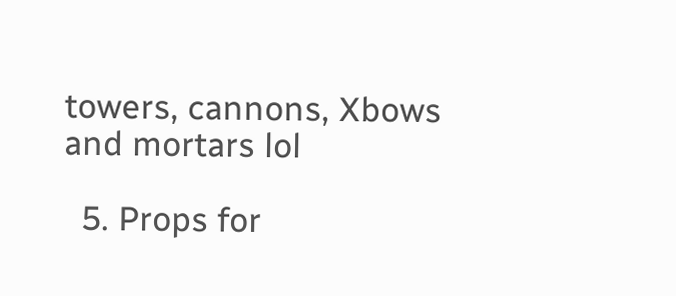towers, cannons, Xbows and mortars lol

  5. Props for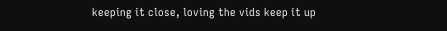keeping it close, loving the vids keep it up